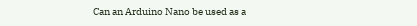Can an Arduino Nano be used as a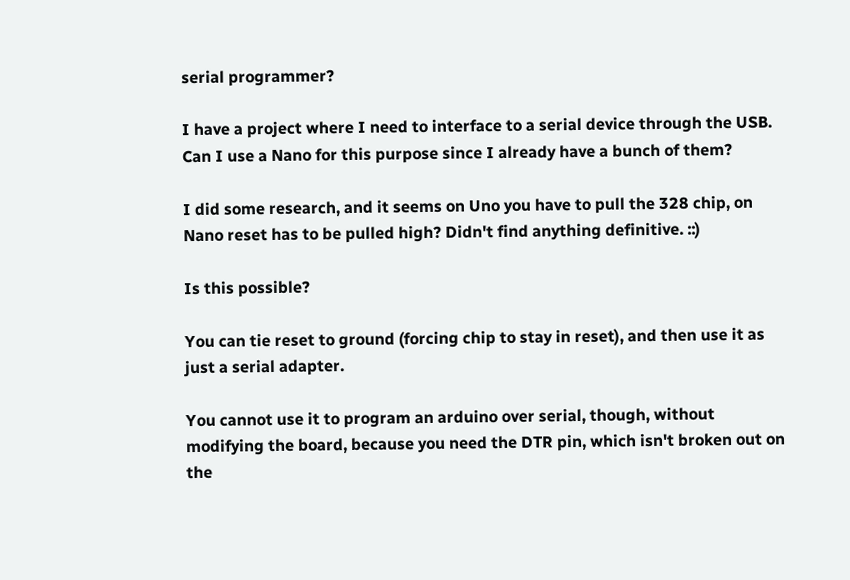serial programmer?

I have a project where I need to interface to a serial device through the USB. Can I use a Nano for this purpose since I already have a bunch of them?

I did some research, and it seems on Uno you have to pull the 328 chip, on Nano reset has to be pulled high? Didn't find anything definitive. ::)

Is this possible?

You can tie reset to ground (forcing chip to stay in reset), and then use it as just a serial adapter.

You cannot use it to program an arduino over serial, though, without modifying the board, because you need the DTR pin, which isn't broken out on the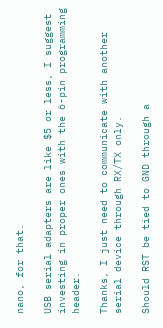nano, for that.

USB serial adapters are like $5 or less, I suggest investing in proper ones with the 6-pin programming header.

Thanks, I just need to communicate with another serial device through RX/TX only.

Should RST be tied to GND through a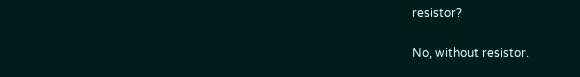resistor?

No, without resistor.